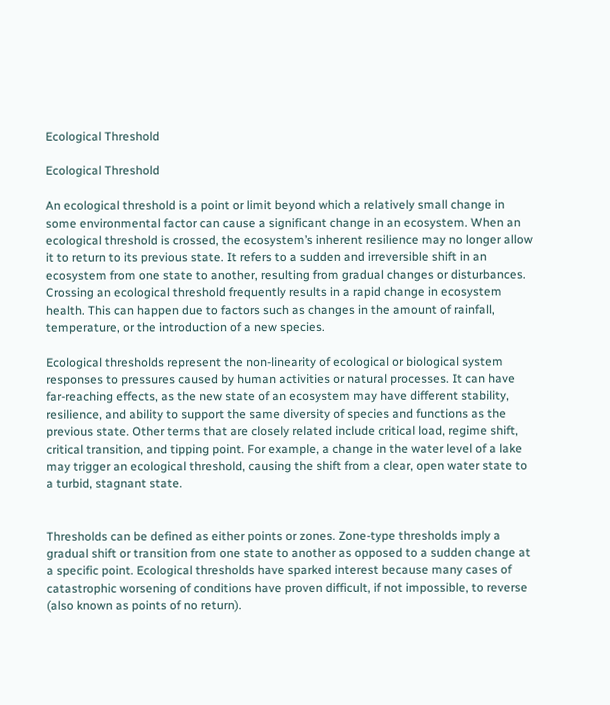Ecological Threshold

Ecological Threshold

An ecological threshold is a point or limit beyond which a relatively small change in some environmental factor can cause a significant change in an ecosystem. When an ecological threshold is crossed, the ecosystem’s inherent resilience may no longer allow it to return to its previous state. It refers to a sudden and irreversible shift in an ecosystem from one state to another, resulting from gradual changes or disturbances. Crossing an ecological threshold frequently results in a rapid change in ecosystem health. This can happen due to factors such as changes in the amount of rainfall, temperature, or the introduction of a new species.

Ecological thresholds represent the non-linearity of ecological or biological system responses to pressures caused by human activities or natural processes. It can have far-reaching effects, as the new state of an ecosystem may have different stability, resilience, and ability to support the same diversity of species and functions as the previous state. Other terms that are closely related include critical load, regime shift, critical transition, and tipping point. For example, a change in the water level of a lake may trigger an ecological threshold, causing the shift from a clear, open water state to a turbid, stagnant state.


Thresholds can be defined as either points or zones. Zone-type thresholds imply a gradual shift or transition from one state to another as opposed to a sudden change at a specific point. Ecological thresholds have sparked interest because many cases of catastrophic worsening of conditions have proven difficult, if not impossible, to reverse (also known as points of no return).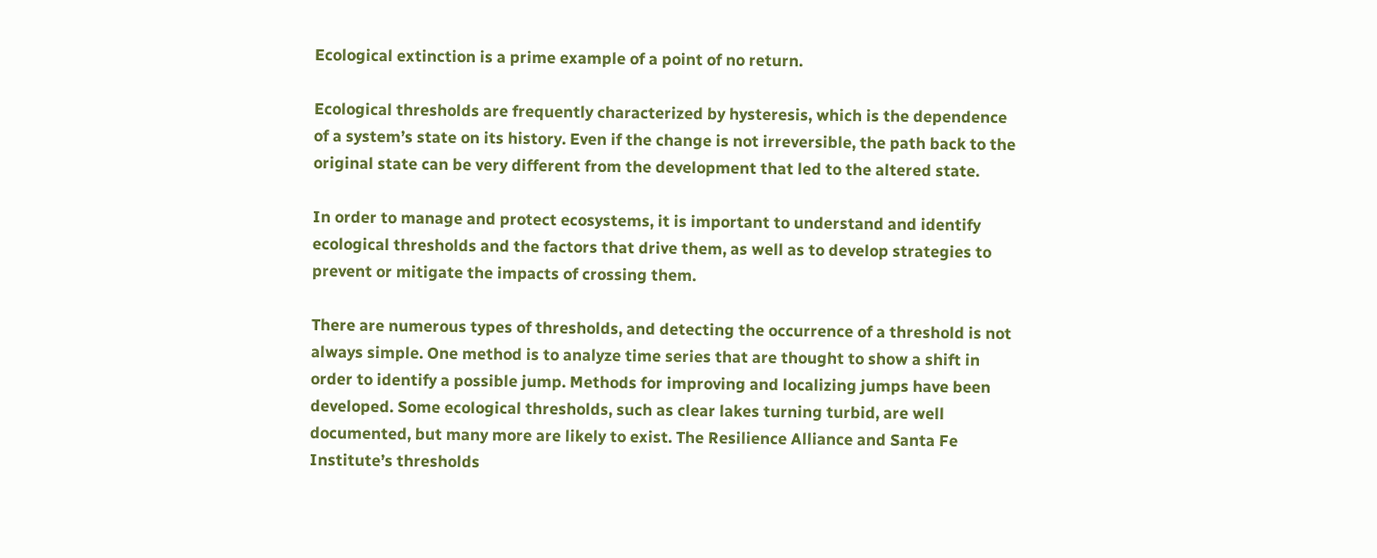Ecological extinction is a prime example of a point of no return.

Ecological thresholds are frequently characterized by hysteresis, which is the dependence of a system’s state on its history. Even if the change is not irreversible, the path back to the original state can be very different from the development that led to the altered state.

In order to manage and protect ecosystems, it is important to understand and identify ecological thresholds and the factors that drive them, as well as to develop strategies to prevent or mitigate the impacts of crossing them.

There are numerous types of thresholds, and detecting the occurrence of a threshold is not always simple. One method is to analyze time series that are thought to show a shift in order to identify a possible jump. Methods for improving and localizing jumps have been developed. Some ecological thresholds, such as clear lakes turning turbid, are well documented, but many more are likely to exist. The Resilience Alliance and Santa Fe Institute’s thresholds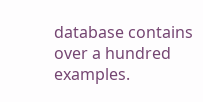database contains over a hundred examples.